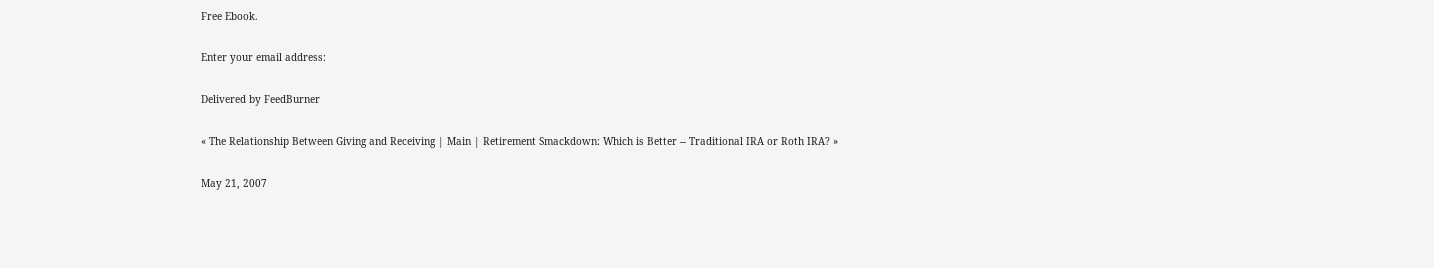Free Ebook.

Enter your email address:

Delivered by FeedBurner

« The Relationship Between Giving and Receiving | Main | Retirement Smackdown: Which is Better -- Traditional IRA or Roth IRA? »

May 21, 2007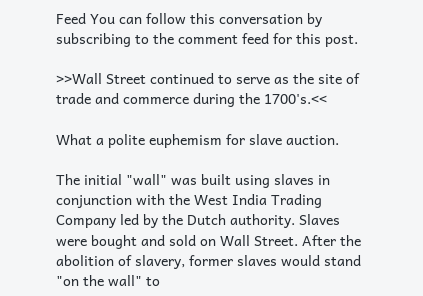Feed You can follow this conversation by subscribing to the comment feed for this post.

>>Wall Street continued to serve as the site of trade and commerce during the 1700's.<<

What a polite euphemism for slave auction.

The initial "wall" was built using slaves in conjunction with the West India Trading Company led by the Dutch authority. Slaves were bought and sold on Wall Street. After the abolition of slavery, former slaves would stand "on the wall" to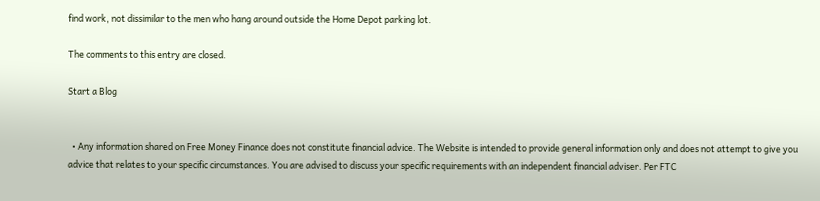find work, not dissimilar to the men who hang around outside the Home Depot parking lot.

The comments to this entry are closed.

Start a Blog


  • Any information shared on Free Money Finance does not constitute financial advice. The Website is intended to provide general information only and does not attempt to give you advice that relates to your specific circumstances. You are advised to discuss your specific requirements with an independent financial adviser. Per FTC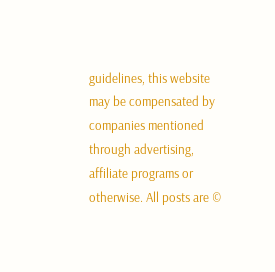guidelines, this website may be compensated by companies mentioned through advertising, affiliate programs or otherwise. All posts are ©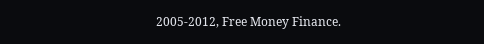2005-2012, Free Money Finance.